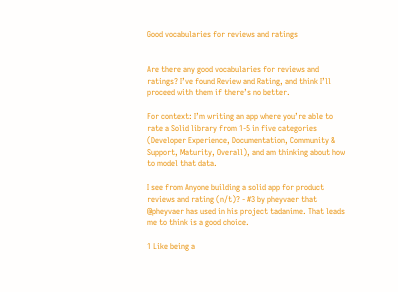Good vocabularies for reviews and ratings


Are there any good vocabularies for reviews and ratings? I’ve found Review and Rating, and think I’ll proceed with them if there’s no better.

For context: I’m writing an app where you’re able to rate a Solid library from 1-5 in five categories (Developer Experience, Documentation, Community & Support, Maturity, Overall), and am thinking about how to model that data.

I see from Anyone building a solid app for product reviews and rating (n/t)? - #3 by pheyvaer that @pheyvaer has used in his project tadanime. That leads me to think is a good choice.

1 Like being a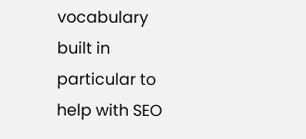vocabulary built in particular to help with SEO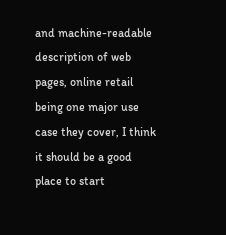and machine-readable description of web pages, online retail being one major use case they cover, I think it should be a good place to start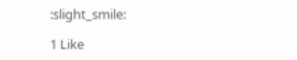:slight_smile:

1 Like